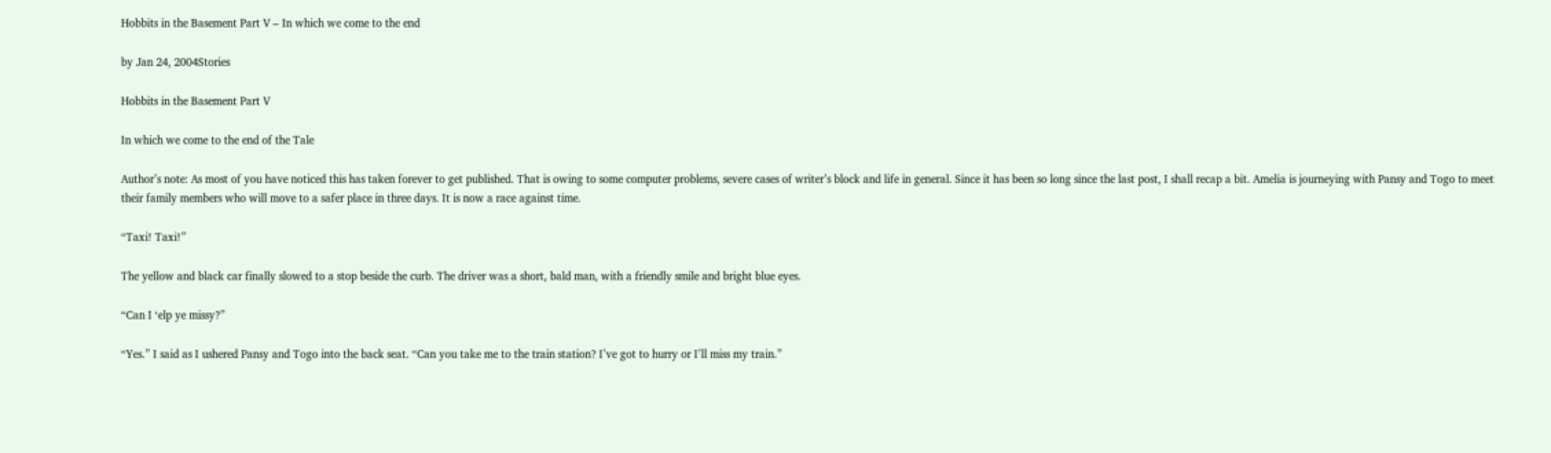Hobbits in the Basement Part V – In which we come to the end

by Jan 24, 2004Stories

Hobbits in the Basement Part V

In which we come to the end of the Tale

Author’s note: As most of you have noticed this has taken forever to get published. That is owing to some computer problems, severe cases of writer’s block and life in general. Since it has been so long since the last post, I shall recap a bit. Amelia is journeying with Pansy and Togo to meet their family members who will move to a safer place in three days. It is now a race against time.

“Taxi! Taxi!”

The yellow and black car finally slowed to a stop beside the curb. The driver was a short, bald man, with a friendly smile and bright blue eyes.

“Can I ‘elp ye missy?”

“Yes.” I said as I ushered Pansy and Togo into the back seat. “Can you take me to the train station? I’ve got to hurry or I’ll miss my train.”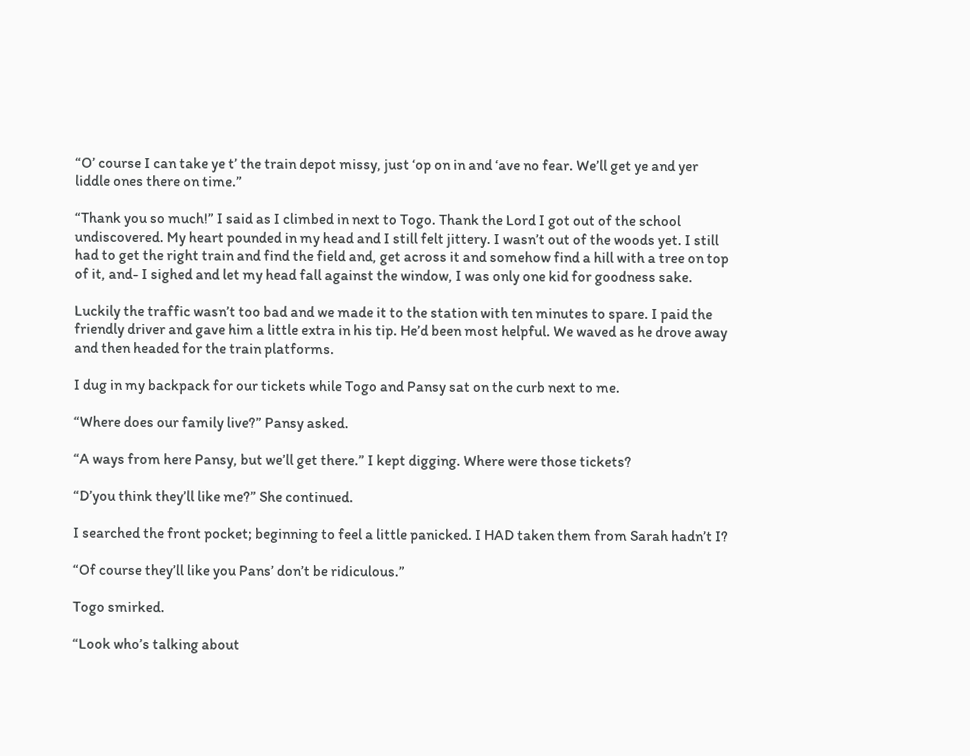“O’ course I can take ye t’ the train depot missy, just ‘op on in and ‘ave no fear. We’ll get ye and yer liddle ones there on time.”

“Thank you so much!” I said as I climbed in next to Togo. Thank the Lord I got out of the school undiscovered. My heart pounded in my head and I still felt jittery. I wasn’t out of the woods yet. I still had to get the right train and find the field and, get across it and somehow find a hill with a tree on top of it, and- I sighed and let my head fall against the window, I was only one kid for goodness sake.

Luckily the traffic wasn’t too bad and we made it to the station with ten minutes to spare. I paid the friendly driver and gave him a little extra in his tip. He’d been most helpful. We waved as he drove away and then headed for the train platforms.

I dug in my backpack for our tickets while Togo and Pansy sat on the curb next to me.

“Where does our family live?” Pansy asked.

“A ways from here Pansy, but we’ll get there.” I kept digging. Where were those tickets?

“D’you think they’ll like me?” She continued.

I searched the front pocket; beginning to feel a little panicked. I HAD taken them from Sarah hadn’t I?

“Of course they’ll like you Pans’ don’t be ridiculous.”

Togo smirked.

“Look who’s talking about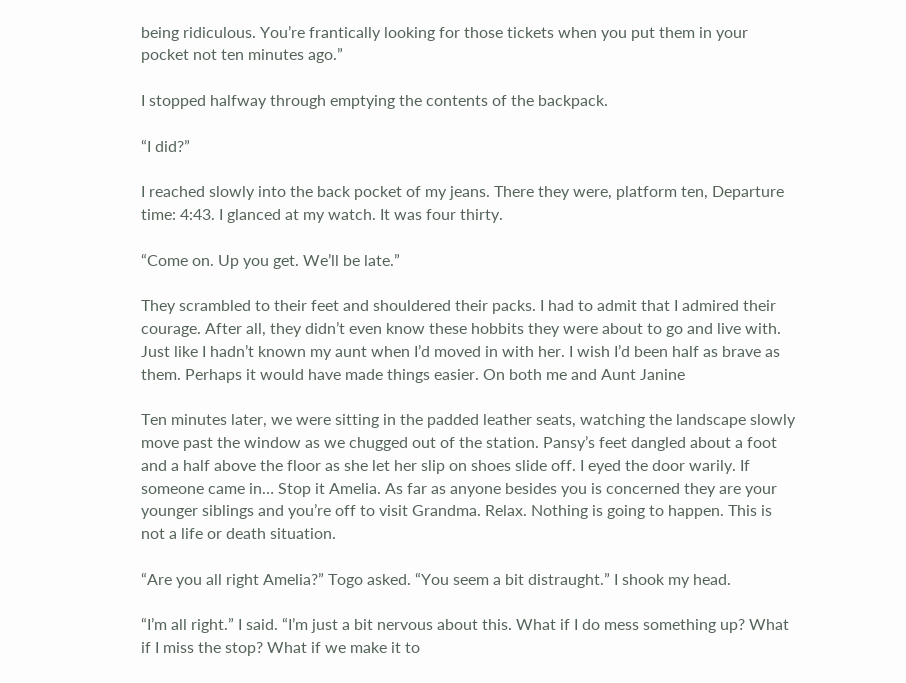being ridiculous. You’re frantically looking for those tickets when you put them in your pocket not ten minutes ago.”

I stopped halfway through emptying the contents of the backpack.

“I did?”

I reached slowly into the back pocket of my jeans. There they were, platform ten, Departure time: 4:43. I glanced at my watch. It was four thirty.

“Come on. Up you get. We’ll be late.”

They scrambled to their feet and shouldered their packs. I had to admit that I admired their courage. After all, they didn’t even know these hobbits they were about to go and live with. Just like I hadn’t known my aunt when I’d moved in with her. I wish I’d been half as brave as them. Perhaps it would have made things easier. On both me and Aunt Janine

Ten minutes later, we were sitting in the padded leather seats, watching the landscape slowly move past the window as we chugged out of the station. Pansy’s feet dangled about a foot and a half above the floor as she let her slip on shoes slide off. I eyed the door warily. If someone came in… Stop it Amelia. As far as anyone besides you is concerned they are your younger siblings and you’re off to visit Grandma. Relax. Nothing is going to happen. This is not a life or death situation.

“Are you all right Amelia?” Togo asked. “You seem a bit distraught.” I shook my head.

“I’m all right.” I said. “I’m just a bit nervous about this. What if I do mess something up? What if I miss the stop? What if we make it to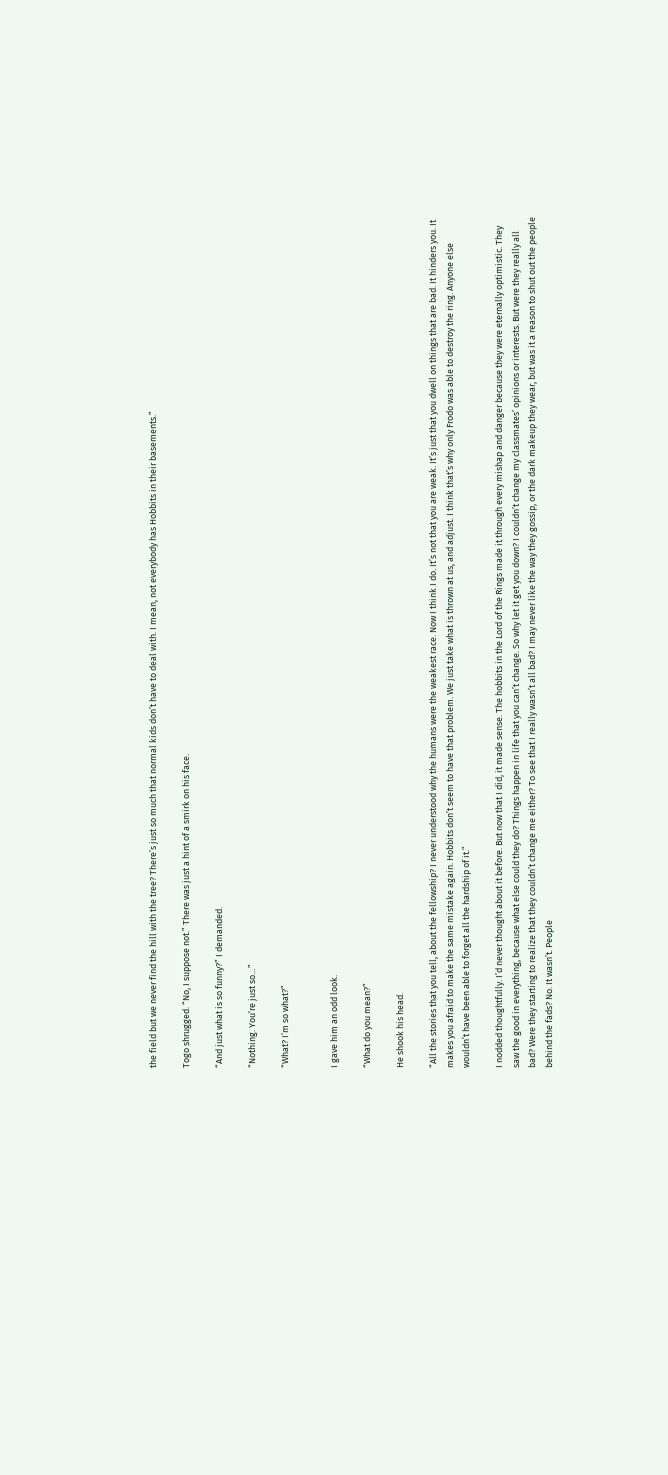the field but we never find the hill with the tree? There’s just so much that normal kids don’t have to deal with. I mean, not everybody has Hobbits in their basements.”

Togo shrugged. “No, I suppose not.” There was just a hint of a smirk on his face.

“And just what is so funny?” I demanded.

“Nothing. You’re just so…”

“What? I’m so what?”


I gave him an odd look.

“What do you mean?”

He shook his head.

“All the stories that you tell, about the fellowship? I never understood why the humans were the weakest race. Now I think I do. It’s not that you are weak. It’s just that you dwell on things that are bad. It hinders you. It makes you afraid to make the same mistake again. Hobbits don’t seem to have that problem. We just take what is thrown at us, and adjust. I think that’s why only Frodo was able to destroy the ring. Anyone else wouldn’t have been able to forget all the hardship of it.”

I nodded thoughtfully. I’d never thought about it before. But now that I did, it made sense. The hobbits in the Lord of the Rings made it through every mishap and danger because they were eternally optimistic. They saw the good in everything, because what else could they do? Things happen in life that you can’t change. So why let it get you down? I couldn’t change my classmates’ opinions or interests. But were they really all bad? Were they starting to realize that they couldn’t change me either? To see that I really wasn’t all bad? I may never like the way they gossip, or the dark makeup they wear, but was it a reason to shut out the people behind the fads? No. It wasn’t. People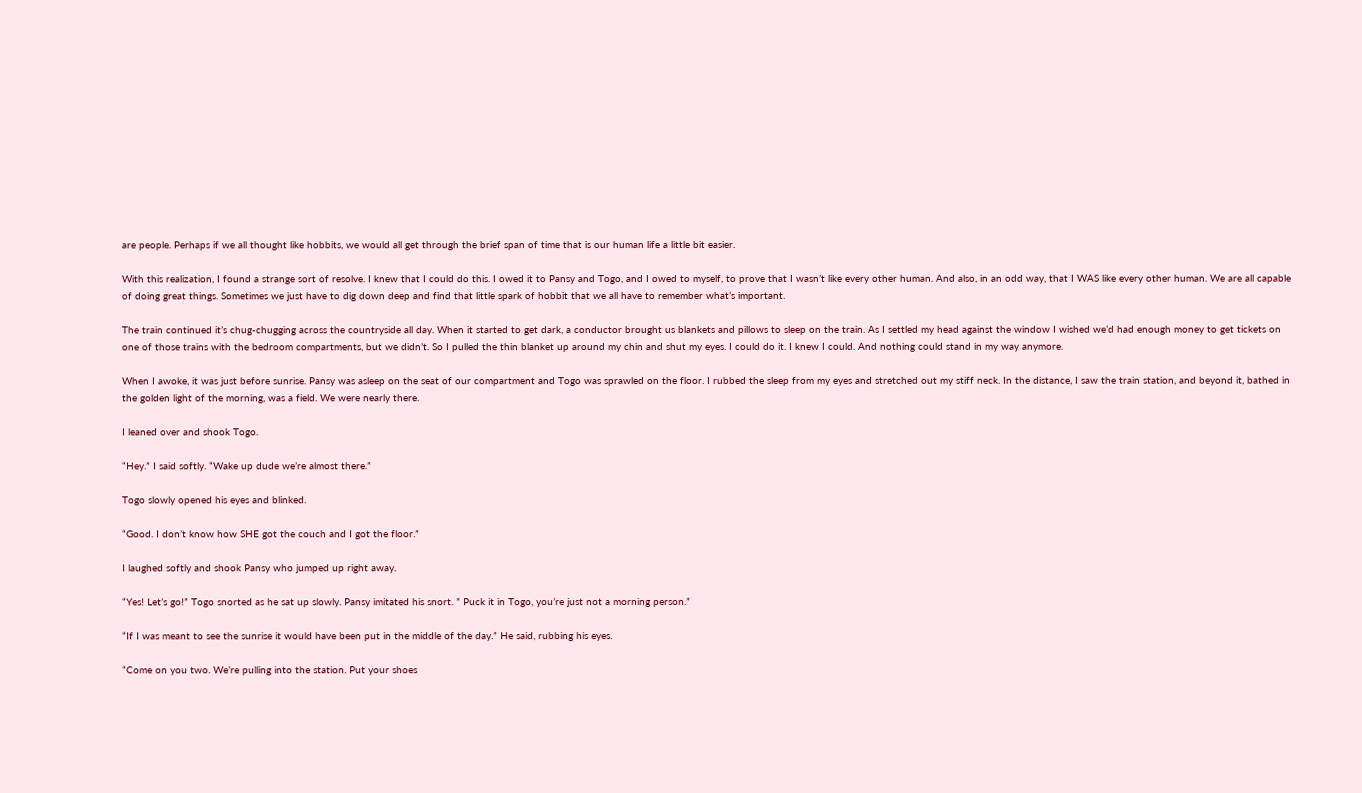are people. Perhaps if we all thought like hobbits, we would all get through the brief span of time that is our human life a little bit easier.

With this realization, I found a strange sort of resolve. I knew that I could do this. I owed it to Pansy and Togo, and I owed to myself, to prove that I wasn’t like every other human. And also, in an odd way, that I WAS like every other human. We are all capable of doing great things. Sometimes we just have to dig down deep and find that little spark of hobbit that we all have to remember what’s important.

The train continued it’s chug-chugging across the countryside all day. When it started to get dark, a conductor brought us blankets and pillows to sleep on the train. As I settled my head against the window I wished we’d had enough money to get tickets on one of those trains with the bedroom compartments, but we didn’t. So I pulled the thin blanket up around my chin and shut my eyes. I could do it. I knew I could. And nothing could stand in my way anymore.

When I awoke, it was just before sunrise. Pansy was asleep on the seat of our compartment and Togo was sprawled on the floor. I rubbed the sleep from my eyes and stretched out my stiff neck. In the distance, I saw the train station, and beyond it, bathed in the golden light of the morning, was a field. We were nearly there.

I leaned over and shook Togo.

“Hey.” I said softly. “Wake up dude we’re almost there.”

Togo slowly opened his eyes and blinked.

“Good. I don’t know how SHE got the couch and I got the floor.”

I laughed softly and shook Pansy who jumped up right away.

“Yes! Let’s go!” Togo snorted as he sat up slowly. Pansy imitated his snort. ” Puck it in Togo, you’re just not a morning person.”

“If I was meant to see the sunrise it would have been put in the middle of the day.” He said, rubbing his eyes.

“Come on you two. We’re pulling into the station. Put your shoes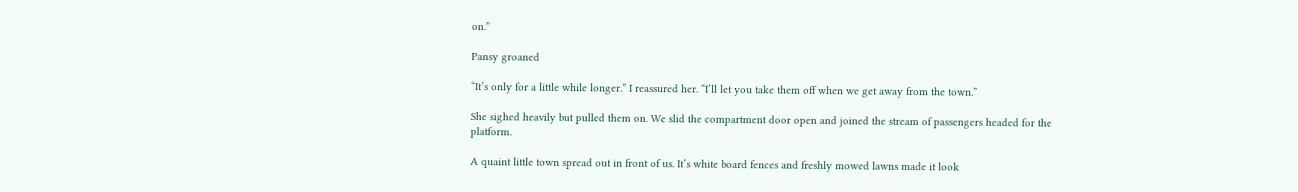on.”

Pansy groaned

“It’s only for a little while longer.” I reassured her. “I’ll let you take them off when we get away from the town.”

She sighed heavily but pulled them on. We slid the compartment door open and joined the stream of passengers headed for the platform.

A quaint little town spread out in front of us. It’s white board fences and freshly mowed lawns made it look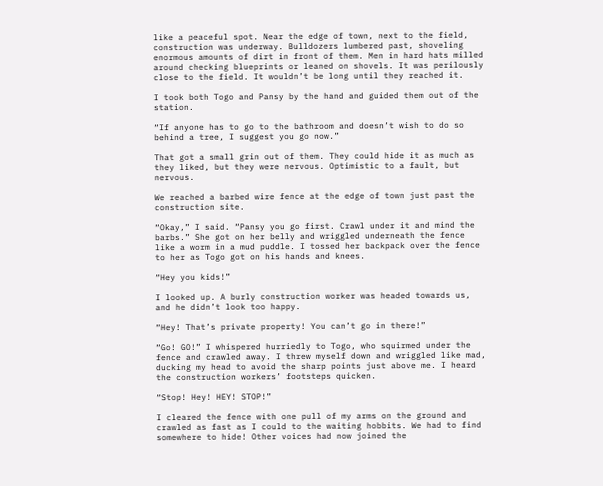like a peaceful spot. Near the edge of town, next to the field, construction was underway. Bulldozers lumbered past, shoveling enormous amounts of dirt in front of them. Men in hard hats milled around checking blueprints or leaned on shovels. It was perilously close to the field. It wouldn’t be long until they reached it.

I took both Togo and Pansy by the hand and guided them out of the station.

“If anyone has to go to the bathroom and doesn’t wish to do so behind a tree, I suggest you go now.”

That got a small grin out of them. They could hide it as much as they liked, but they were nervous. Optimistic to a fault, but nervous.

We reached a barbed wire fence at the edge of town just past the construction site.

“Okay,” I said. “Pansy you go first. Crawl under it and mind the barbs.” She got on her belly and wriggled underneath the fence like a worm in a mud puddle. I tossed her backpack over the fence to her as Togo got on his hands and knees.

“Hey you kids!”

I looked up. A burly construction worker was headed towards us, and he didn’t look too happy.

“Hey! That’s private property! You can’t go in there!”

“Go! GO!” I whispered hurriedly to Togo, who squirmed under the fence and crawled away. I threw myself down and wriggled like mad, ducking my head to avoid the sharp points just above me. I heard the construction workers’ footsteps quicken.

“Stop! Hey! HEY! STOP!”

I cleared the fence with one pull of my arms on the ground and crawled as fast as I could to the waiting hobbits. We had to find somewhere to hide! Other voices had now joined the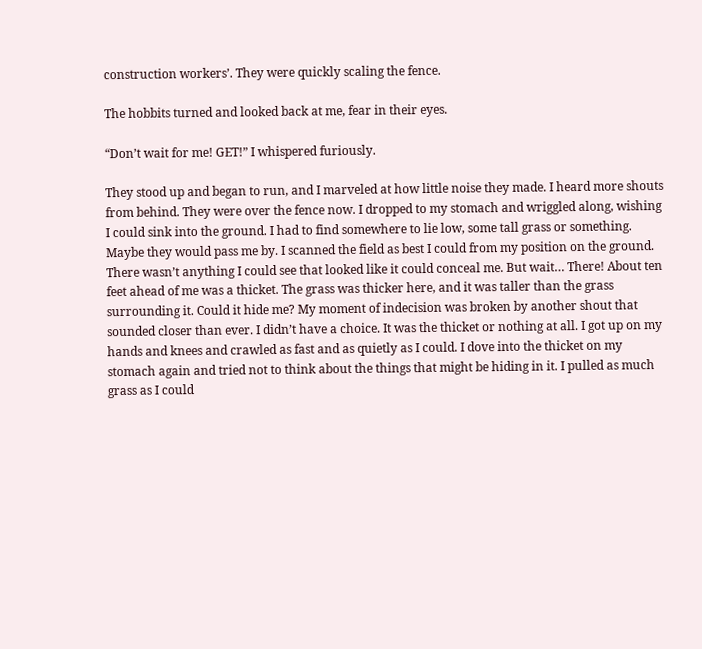construction workers’. They were quickly scaling the fence.

The hobbits turned and looked back at me, fear in their eyes.

“Don’t wait for me! GET!” I whispered furiously.

They stood up and began to run, and I marveled at how little noise they made. I heard more shouts from behind. They were over the fence now. I dropped to my stomach and wriggled along, wishing I could sink into the ground. I had to find somewhere to lie low, some tall grass or something. Maybe they would pass me by. I scanned the field as best I could from my position on the ground. There wasn’t anything I could see that looked like it could conceal me. But wait… There! About ten feet ahead of me was a thicket. The grass was thicker here, and it was taller than the grass surrounding it. Could it hide me? My moment of indecision was broken by another shout that sounded closer than ever. I didn’t have a choice. It was the thicket or nothing at all. I got up on my hands and knees and crawled as fast and as quietly as I could. I dove into the thicket on my stomach again and tried not to think about the things that might be hiding in it. I pulled as much grass as I could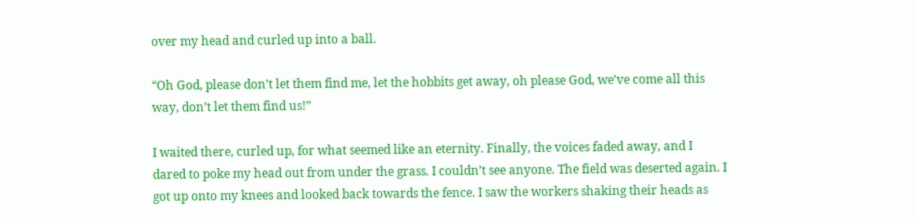over my head and curled up into a ball.

“Oh God, please don’t let them find me, let the hobbits get away, oh please God, we’ve come all this way, don’t let them find us!”

I waited there, curled up, for what seemed like an eternity. Finally, the voices faded away, and I dared to poke my head out from under the grass. I couldn’t see anyone. The field was deserted again. I got up onto my knees and looked back towards the fence. I saw the workers shaking their heads as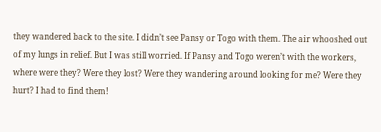they wandered back to the site. I didn’t see Pansy or Togo with them. The air whooshed out of my lungs in relief. But I was still worried. If Pansy and Togo weren’t with the workers, where were they? Were they lost? Were they wandering around looking for me? Were they hurt? I had to find them!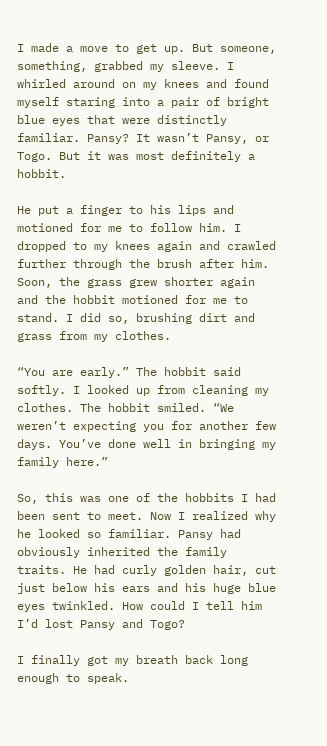I made a move to get up. But someone, something, grabbed my sleeve. I whirled around on my knees and found myself staring into a pair of bright blue eyes that were distinctly familiar. Pansy? It wasn’t Pansy, or Togo. But it was most definitely a hobbit.

He put a finger to his lips and motioned for me to follow him. I dropped to my knees again and crawled further through the brush after him. Soon, the grass grew shorter again and the hobbit motioned for me to stand. I did so, brushing dirt and grass from my clothes.

“You are early.” The hobbit said softly. I looked up from cleaning my clothes. The hobbit smiled. “We weren’t expecting you for another few days. You’ve done well in bringing my family here.”

So, this was one of the hobbits I had been sent to meet. Now I realized why he looked so familiar. Pansy had obviously inherited the family traits. He had curly golden hair, cut just below his ears and his huge blue eyes twinkled. How could I tell him I’d lost Pansy and Togo?

I finally got my breath back long enough to speak.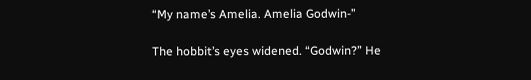“My name’s Amelia. Amelia Godwin-”

The hobbit’s eyes widened. “Godwin?” He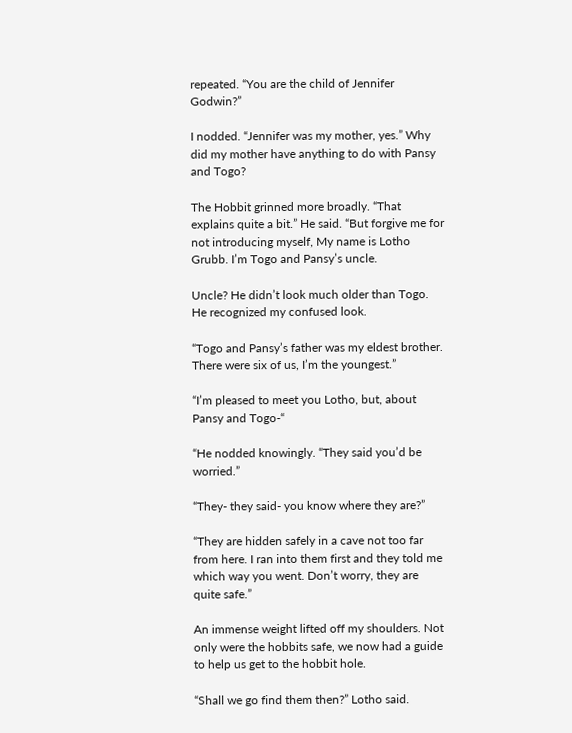repeated. “You are the child of Jennifer Godwin?”

I nodded. “Jennifer was my mother, yes.” Why did my mother have anything to do with Pansy and Togo?

The Hobbit grinned more broadly. “That explains quite a bit.” He said. “But forgive me for not introducing myself, My name is Lotho Grubb. I’m Togo and Pansy’s uncle.

Uncle? He didn’t look much older than Togo. He recognized my confused look.

“Togo and Pansy’s father was my eldest brother. There were six of us, I’m the youngest.”

“I’m pleased to meet you Lotho, but, about Pansy and Togo-“

“He nodded knowingly. “They said you’d be worried.”

“They- they said- you know where they are?”

“They are hidden safely in a cave not too far from here. I ran into them first and they told me which way you went. Don’t worry, they are quite safe.”

An immense weight lifted off my shoulders. Not only were the hobbits safe, we now had a guide to help us get to the hobbit hole.

“Shall we go find them then?” Lotho said.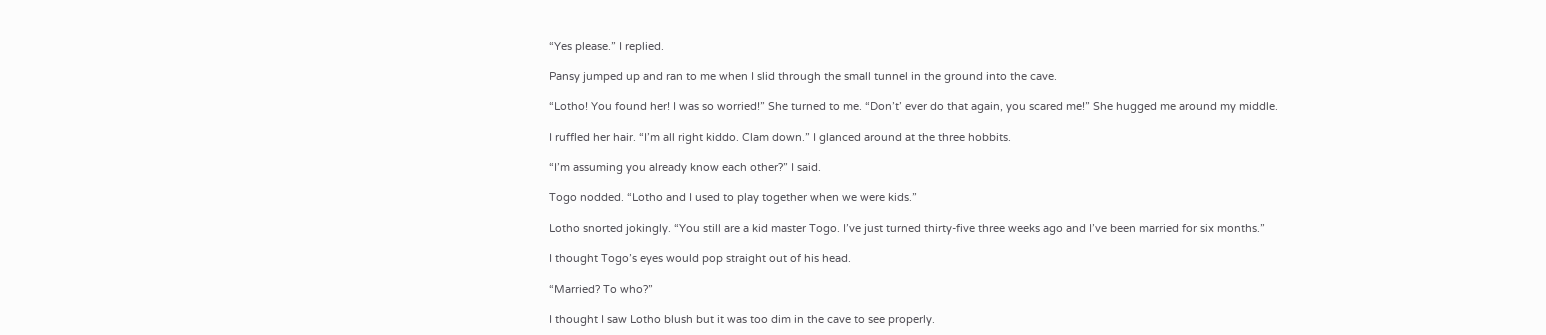“Yes please.” I replied.

Pansy jumped up and ran to me when I slid through the small tunnel in the ground into the cave.

“Lotho! You found her! I was so worried!” She turned to me. “Don’t’ ever do that again, you scared me!” She hugged me around my middle.

I ruffled her hair. “I’m all right kiddo. Clam down.” I glanced around at the three hobbits.

“I’m assuming you already know each other?” I said.

Togo nodded. “Lotho and I used to play together when we were kids.”

Lotho snorted jokingly. “You still are a kid master Togo. I’ve just turned thirty-five three weeks ago and I’ve been married for six months.”

I thought Togo’s eyes would pop straight out of his head.

“Married? To who?”

I thought I saw Lotho blush but it was too dim in the cave to see properly.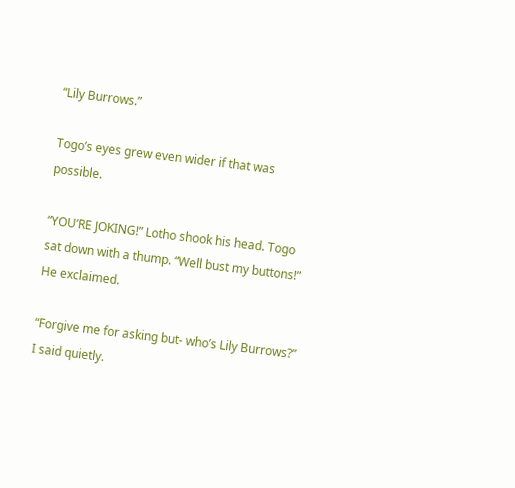“Lily Burrows.”

Togo’s eyes grew even wider if that was possible.

“YOU’RE JOKING!” Lotho shook his head. Togo sat down with a thump. “Well bust my buttons!” He exclaimed.

“Forgive me for asking but- who’s Lily Burrows?” I said quietly.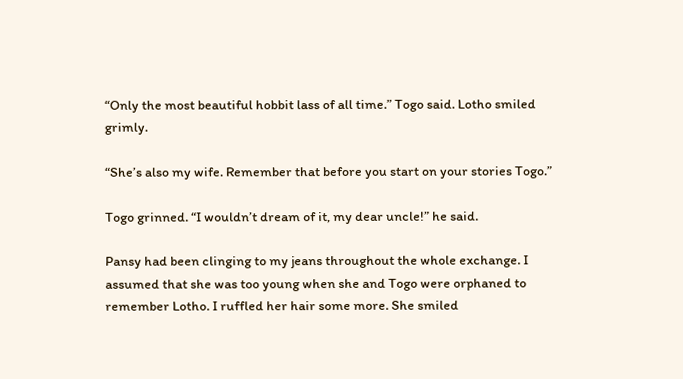“Only the most beautiful hobbit lass of all time.” Togo said. Lotho smiled grimly.

“She’s also my wife. Remember that before you start on your stories Togo.”

Togo grinned. “I wouldn’t dream of it, my dear uncle!” he said.

Pansy had been clinging to my jeans throughout the whole exchange. I assumed that she was too young when she and Togo were orphaned to remember Lotho. I ruffled her hair some more. She smiled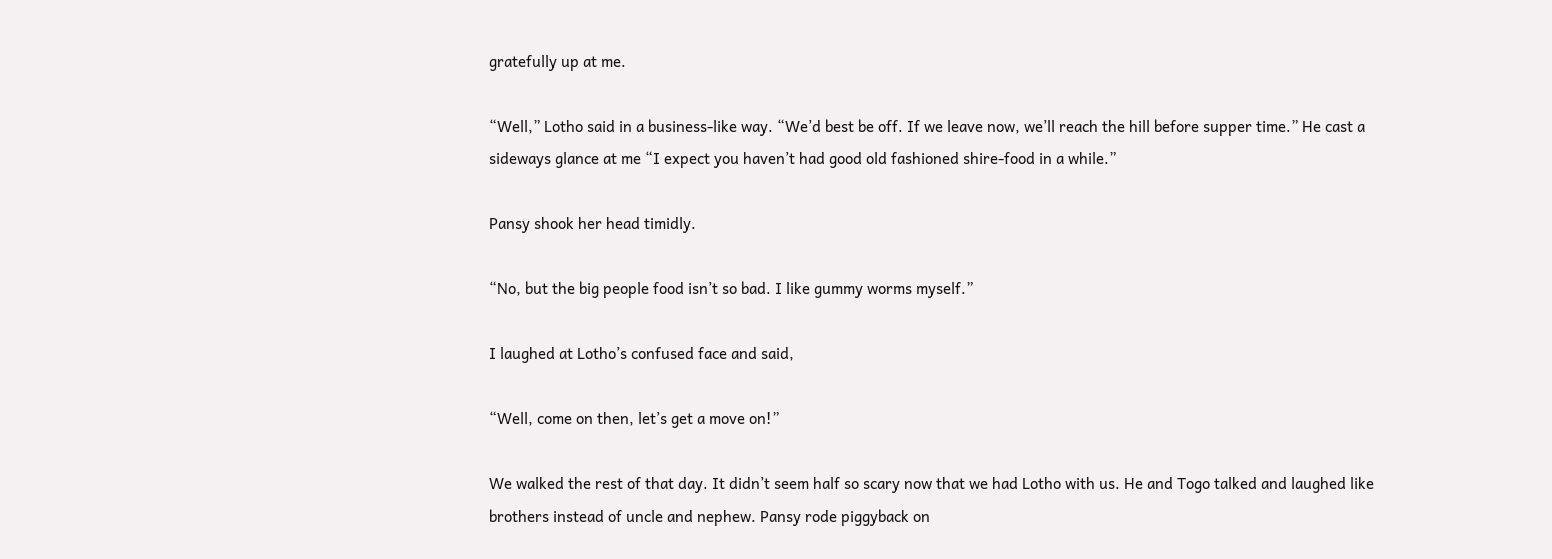gratefully up at me.

“Well,” Lotho said in a business-like way. “We’d best be off. If we leave now, we’ll reach the hill before supper time.” He cast a sideways glance at me “I expect you haven’t had good old fashioned shire-food in a while.”

Pansy shook her head timidly.

“No, but the big people food isn’t so bad. I like gummy worms myself.”

I laughed at Lotho’s confused face and said,

“Well, come on then, let’s get a move on!”

We walked the rest of that day. It didn’t seem half so scary now that we had Lotho with us. He and Togo talked and laughed like brothers instead of uncle and nephew. Pansy rode piggyback on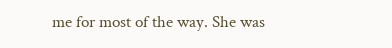me for most of the way. She was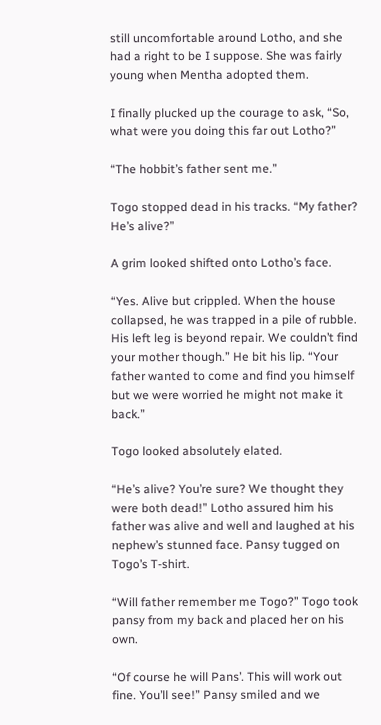still uncomfortable around Lotho, and she had a right to be I suppose. She was fairly young when Mentha adopted them.

I finally plucked up the courage to ask, “So, what were you doing this far out Lotho?”

“The hobbit’s father sent me.”

Togo stopped dead in his tracks. “My father? He’s alive?”

A grim looked shifted onto Lotho’s face.

“Yes. Alive but crippled. When the house collapsed, he was trapped in a pile of rubble. His left leg is beyond repair. We couldn’t find your mother though.” He bit his lip. “Your father wanted to come and find you himself but we were worried he might not make it back.”

Togo looked absolutely elated.

“He’s alive? You’re sure? We thought they were both dead!” Lotho assured him his father was alive and well and laughed at his nephew’s stunned face. Pansy tugged on Togo’s T-shirt.

“Will father remember me Togo?” Togo took pansy from my back and placed her on his own.

“Of course he will Pans’. This will work out fine. You’ll see!” Pansy smiled and we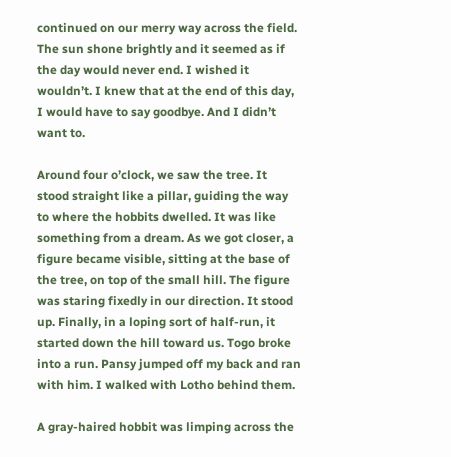continued on our merry way across the field. The sun shone brightly and it seemed as if the day would never end. I wished it wouldn’t. I knew that at the end of this day, I would have to say goodbye. And I didn’t want to.

Around four o’clock, we saw the tree. It stood straight like a pillar, guiding the way to where the hobbits dwelled. It was like something from a dream. As we got closer, a figure became visible, sitting at the base of the tree, on top of the small hill. The figure was staring fixedly in our direction. It stood up. Finally, in a loping sort of half-run, it started down the hill toward us. Togo broke into a run. Pansy jumped off my back and ran with him. I walked with Lotho behind them.

A gray-haired hobbit was limping across the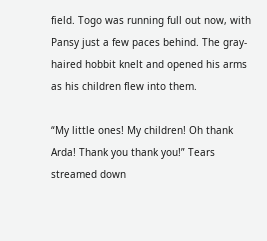field. Togo was running full out now, with Pansy just a few paces behind. The gray-haired hobbit knelt and opened his arms as his children flew into them.

“My little ones! My children! Oh thank Arda! Thank you thank you!” Tears streamed down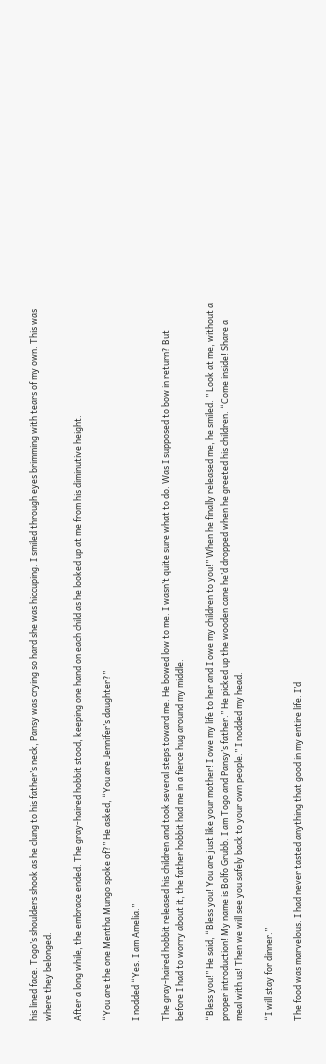his lined face. Togo’s shoulders shook as he clung to his father’s neck, Pansy was crying so hard she was hiccuping. I smiled through eyes brimming with tears of my own. This was where they belonged.

After a long while, the embrace ended. The gray-haired hobbit stood, keeping one hand on each child as he looked up at me from his diminutive height.

“You are the one Mentha Mungo spoke of?” He asked, “You are Jennifer’s daughter?”

I nodded “Yes. I am Amelia.”

The gray-haired hobbit released his children and took several steps toward me. He bowed low to me. I wasn’t quite sure what to do. Was I supposed to bow in return? But before I had to worry about it, the father hobbit had me in a fierce hug around my middle.

“Bless you!” He said, “Bless you! You are just like your mother! I owe my life to her and I owe my children to you!” When he finally released me, he smiled. ” Look at me, without a proper introduction! My name is Bolfo Grubb. I am Togo and Pansy’s father.” He picked up the wooden cane he’d dropped when he greeted his children. “Come inside! Share a meal with us! Then we will see you safely back to your own people.” I nodded my head.

“I will stay for dinner.”

The food was marvelous. I had never tasted anything that good in my entire life. I’d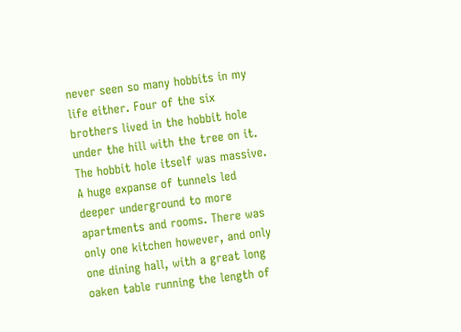never seen so many hobbits in my life either. Four of the six brothers lived in the hobbit hole under the hill with the tree on it. The hobbit hole itself was massive. A huge expanse of tunnels led deeper underground to more apartments and rooms. There was only one kitchen however, and only one dining hall, with a great long oaken table running the length of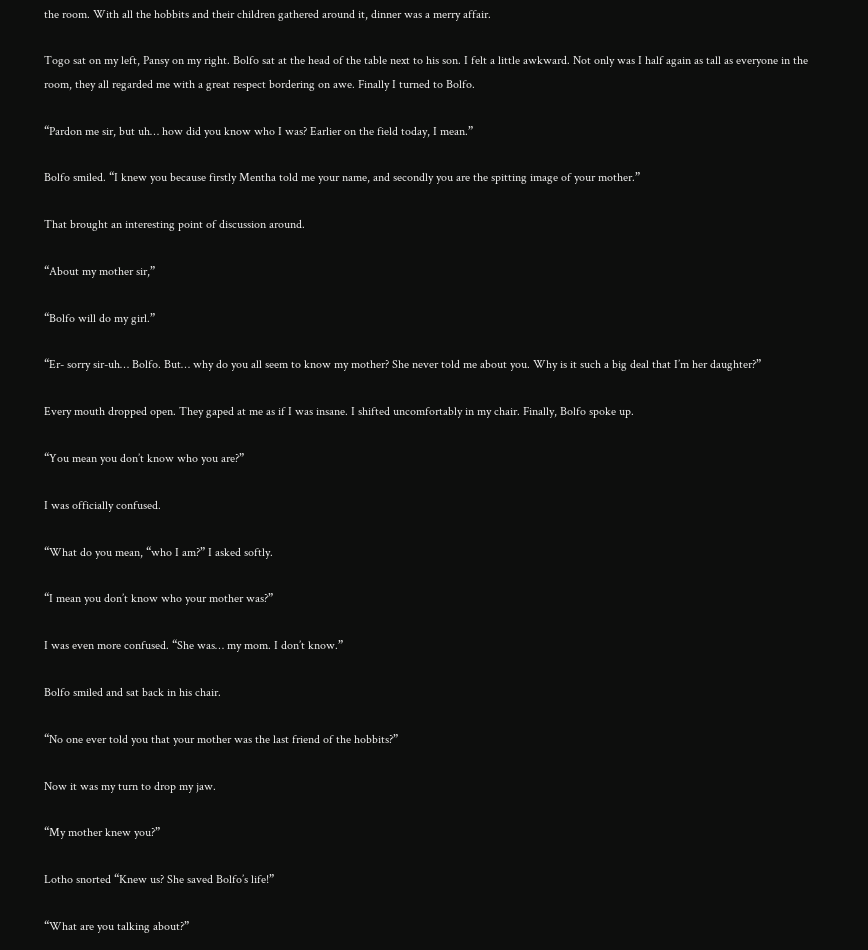the room. With all the hobbits and their children gathered around it, dinner was a merry affair.

Togo sat on my left, Pansy on my right. Bolfo sat at the head of the table next to his son. I felt a little awkward. Not only was I half again as tall as everyone in the room, they all regarded me with a great respect bordering on awe. Finally I turned to Bolfo.

“Pardon me sir, but uh… how did you know who I was? Earlier on the field today, I mean.”

Bolfo smiled. “I knew you because firstly Mentha told me your name, and secondly you are the spitting image of your mother.”

That brought an interesting point of discussion around.

“About my mother sir,”

“Bolfo will do my girl.”

“Er- sorry sir-uh… Bolfo. But… why do you all seem to know my mother? She never told me about you. Why is it such a big deal that I’m her daughter?”

Every mouth dropped open. They gaped at me as if I was insane. I shifted uncomfortably in my chair. Finally, Bolfo spoke up.

“You mean you don’t know who you are?”

I was officially confused.

“What do you mean, “who I am?” I asked softly.

“I mean you don’t know who your mother was?”

I was even more confused. “She was… my mom. I don’t know.”

Bolfo smiled and sat back in his chair.

“No one ever told you that your mother was the last friend of the hobbits?”

Now it was my turn to drop my jaw.

“My mother knew you?”

Lotho snorted “Knew us? She saved Bolfo’s life!”

“What are you talking about?”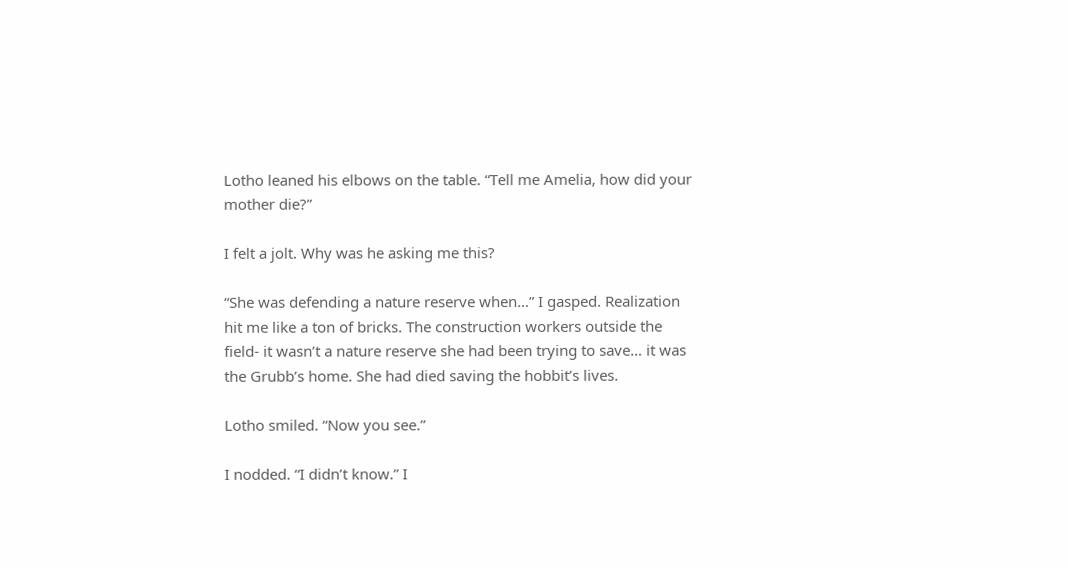Lotho leaned his elbows on the table. “Tell me Amelia, how did your mother die?”

I felt a jolt. Why was he asking me this?

“She was defending a nature reserve when…” I gasped. Realization hit me like a ton of bricks. The construction workers outside the field- it wasn’t a nature reserve she had been trying to save… it was the Grubb’s home. She had died saving the hobbit’s lives.

Lotho smiled. “Now you see.”

I nodded. “I didn’t know.” I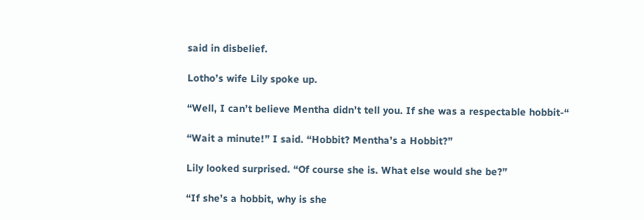said in disbelief.

Lotho’s wife Lily spoke up.

“Well, I can’t believe Mentha didn’t tell you. If she was a respectable hobbit-“

“Wait a minute!” I said. “Hobbit? Mentha’s a Hobbit?”

Lily looked surprised. “Of course she is. What else would she be?”

“If she’s a hobbit, why is she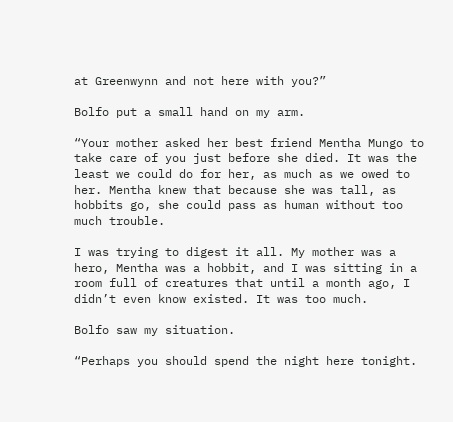at Greenwynn and not here with you?”

Bolfo put a small hand on my arm.

“Your mother asked her best friend Mentha Mungo to take care of you just before she died. It was the least we could do for her, as much as we owed to her. Mentha knew that because she was tall, as hobbits go, she could pass as human without too much trouble.

I was trying to digest it all. My mother was a hero, Mentha was a hobbit, and I was sitting in a room full of creatures that until a month ago, I didn’t even know existed. It was too much.

Bolfo saw my situation.

“Perhaps you should spend the night here tonight.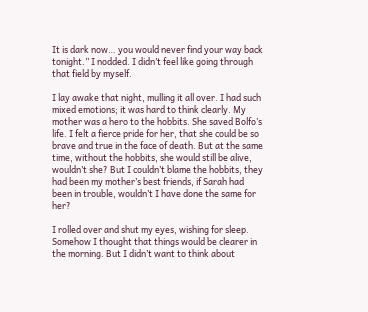It is dark now… you would never find your way back tonight.” I nodded. I didn’t feel like going through that field by myself.

I lay awake that night, mulling it all over. I had such mixed emotions; it was hard to think clearly. My mother was a hero to the hobbits. She saved Bolfo’s life. I felt a fierce pride for her, that she could be so brave and true in the face of death. But at the same time, without the hobbits, she would still be alive, wouldn’t she? But I couldn’t blame the hobbits, they had been my mother’s best friends, if Sarah had been in trouble, wouldn’t I have done the same for her?

I rolled over and shut my eyes, wishing for sleep. Somehow I thought that things would be clearer in the morning. But I didn’t want to think about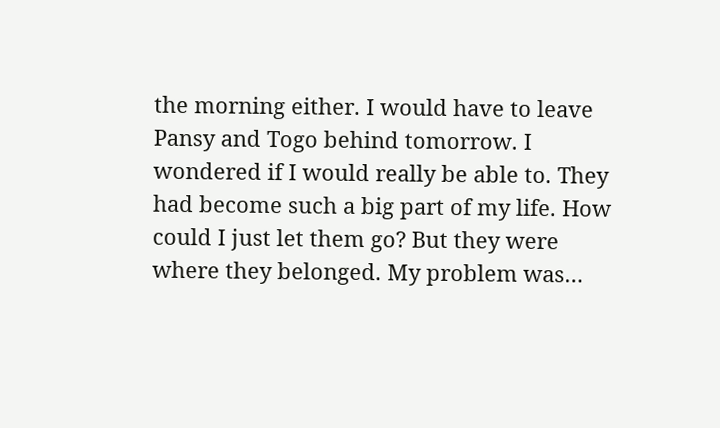the morning either. I would have to leave Pansy and Togo behind tomorrow. I wondered if I would really be able to. They had become such a big part of my life. How could I just let them go? But they were where they belonged. My problem was…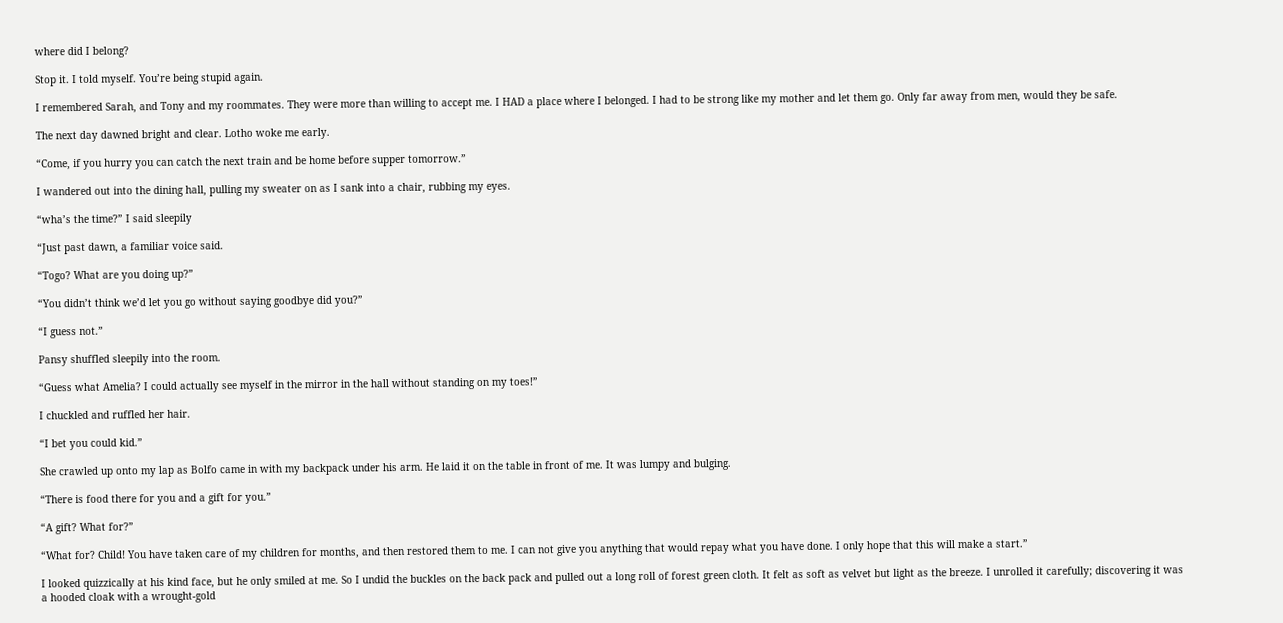where did I belong?

Stop it. I told myself. You’re being stupid again.

I remembered Sarah, and Tony and my roommates. They were more than willing to accept me. I HAD a place where I belonged. I had to be strong like my mother and let them go. Only far away from men, would they be safe.

The next day dawned bright and clear. Lotho woke me early.

“Come, if you hurry you can catch the next train and be home before supper tomorrow.”

I wandered out into the dining hall, pulling my sweater on as I sank into a chair, rubbing my eyes.

“wha’s the time?” I said sleepily

“Just past dawn, a familiar voice said.

“Togo? What are you doing up?”

“You didn’t think we’d let you go without saying goodbye did you?”

“I guess not.”

Pansy shuffled sleepily into the room.

“Guess what Amelia? I could actually see myself in the mirror in the hall without standing on my toes!”

I chuckled and ruffled her hair.

“I bet you could kid.”

She crawled up onto my lap as Bolfo came in with my backpack under his arm. He laid it on the table in front of me. It was lumpy and bulging.

“There is food there for you and a gift for you.”

“A gift? What for?”

“What for? Child! You have taken care of my children for months, and then restored them to me. I can not give you anything that would repay what you have done. I only hope that this will make a start.”

I looked quizzically at his kind face, but he only smiled at me. So I undid the buckles on the back pack and pulled out a long roll of forest green cloth. It felt as soft as velvet but light as the breeze. I unrolled it carefully; discovering it was a hooded cloak with a wrought-gold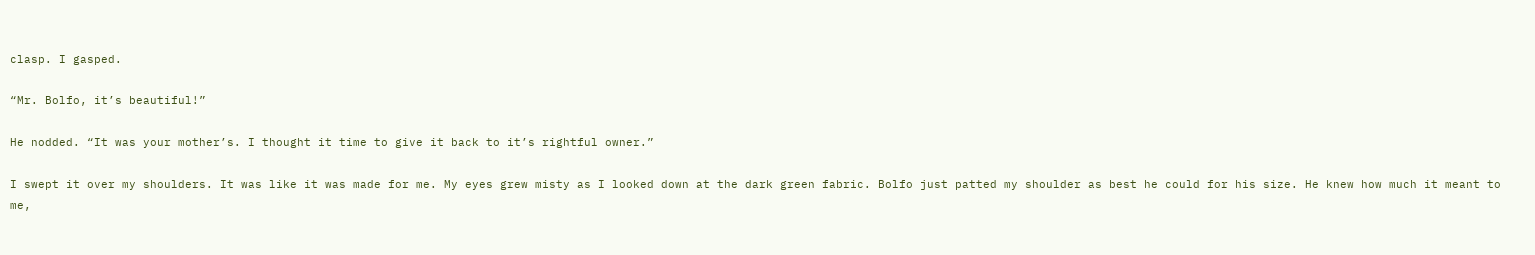clasp. I gasped.

“Mr. Bolfo, it’s beautiful!”

He nodded. “It was your mother’s. I thought it time to give it back to it’s rightful owner.”

I swept it over my shoulders. It was like it was made for me. My eyes grew misty as I looked down at the dark green fabric. Bolfo just patted my shoulder as best he could for his size. He knew how much it meant to me,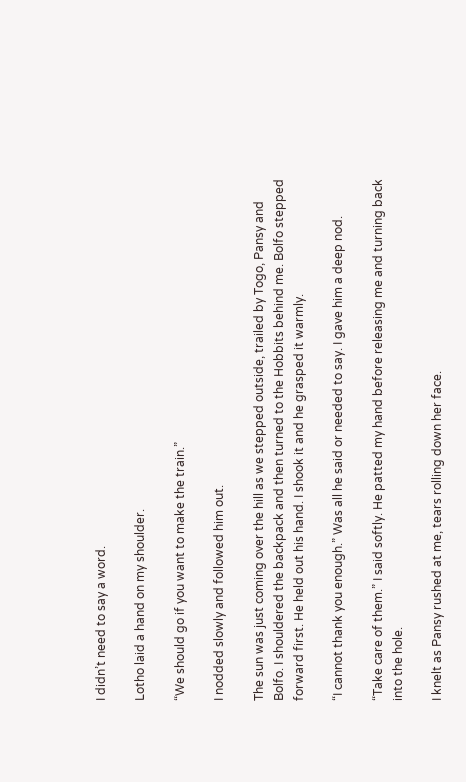I didn’t need to say a word.

Lotho laid a hand on my shoulder.

“We should go if you want to make the train.”

I nodded slowly and followed him out.

The sun was just coming over the hill as we stepped outside, trailed by Togo, Pansy and Bolfo. I shouldered the backpack and then turned to the Hobbits behind me. Bolfo stepped forward first. He held out his hand. I shook it and he grasped it warmly.

“I cannot thank you enough.” Was all he said or needed to say. I gave him a deep nod.

“Take care of them.” I said softly. He patted my hand before releasing me and turning back into the hole.

I knelt as Pansy rushed at me, tears rolling down her face.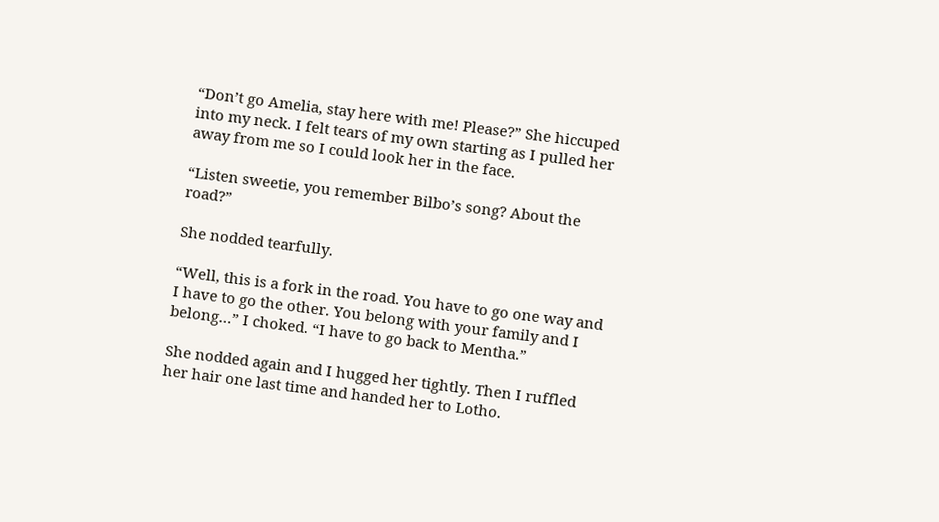“Don’t go Amelia, stay here with me! Please?” She hiccuped into my neck. I felt tears of my own starting as I pulled her away from me so I could look her in the face.

“Listen sweetie, you remember Bilbo’s song? About the road?”

She nodded tearfully.

“Well, this is a fork in the road. You have to go one way and I have to go the other. You belong with your family and I belong…” I choked. “I have to go back to Mentha.”

She nodded again and I hugged her tightly. Then I ruffled her hair one last time and handed her to Lotho.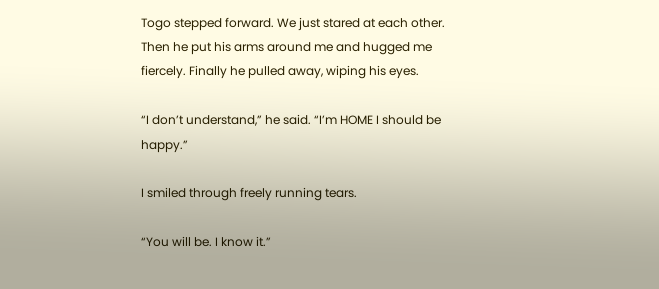Togo stepped forward. We just stared at each other. Then he put his arms around me and hugged me fiercely. Finally he pulled away, wiping his eyes.

“I don’t understand,” he said. “I’m HOME I should be happy.”

I smiled through freely running tears.

“You will be. I know it.”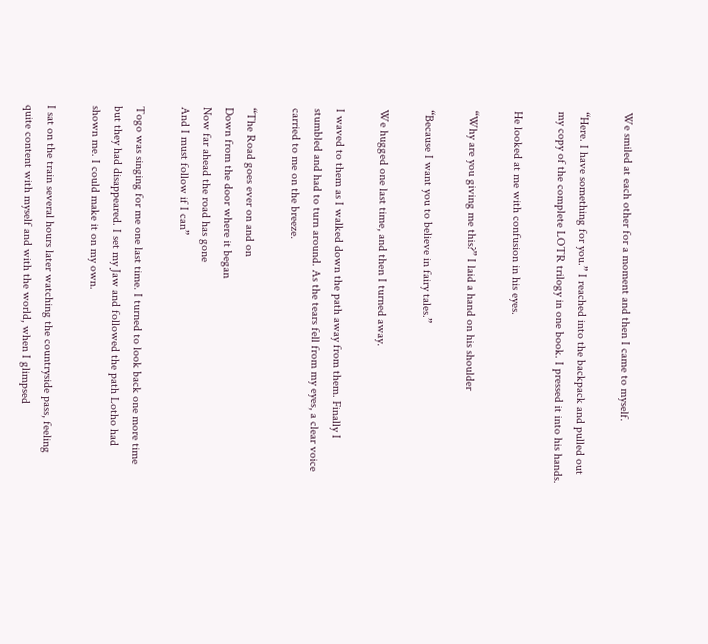We smiled at each other for a moment and then I came to myself.

“Here. I have something for you.” I reached into the backpack and pulled out my copy of the complete LOTR trilogy in one book. I pressed it into his hands.

He looked at me with confusion in his eyes.

“Why are you giving me this?” I laid a hand on his shoulder

“Because I want you to believe in fairy tales.”

We hugged one last time, and then I turned away.

I waved to them as I walked down the path away from them. Finally I stumbled and had to turn around. As the tears fell from my eyes, a clear voice carried to me on the breeze.

“The Road goes ever on and on
Down from the door where it began
Now far ahead the road has gone
And I must follow if I can”

Togo was singing for me one last time. I turned to look back one more time but they had disappeared. I set my Jaw and followed the path Lotho had shown me. I could make it on my own.

I sat on the train several hours later watching the countryside pass, feeling quite content with myself and with the world, when I glimpsed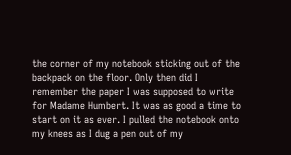the corner of my notebook sticking out of the backpack on the floor. Only then did I remember the paper I was supposed to write for Madame Humbert. It was as good a time to start on it as ever. I pulled the notebook onto my knees as I dug a pen out of my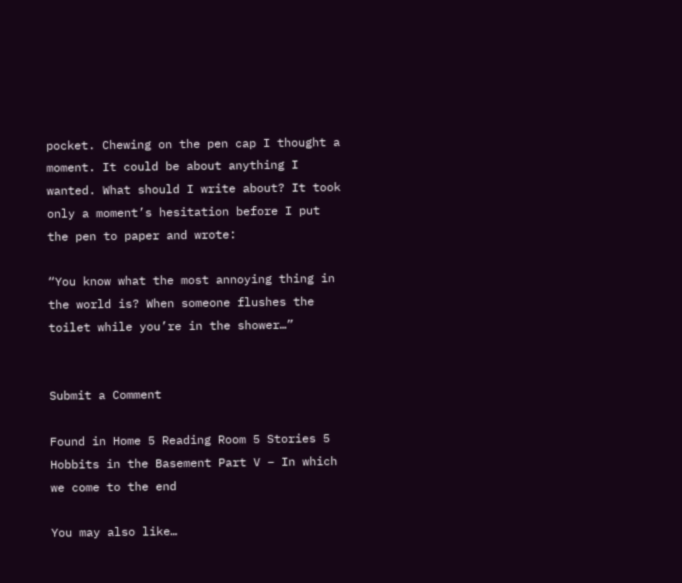pocket. Chewing on the pen cap I thought a moment. It could be about anything I wanted. What should I write about? It took only a moment’s hesitation before I put the pen to paper and wrote:

“You know what the most annoying thing in the world is? When someone flushes the toilet while you’re in the shower…”


Submit a Comment

Found in Home 5 Reading Room 5 Stories 5 Hobbits in the Basement Part V – In which we come to the end

You may also like…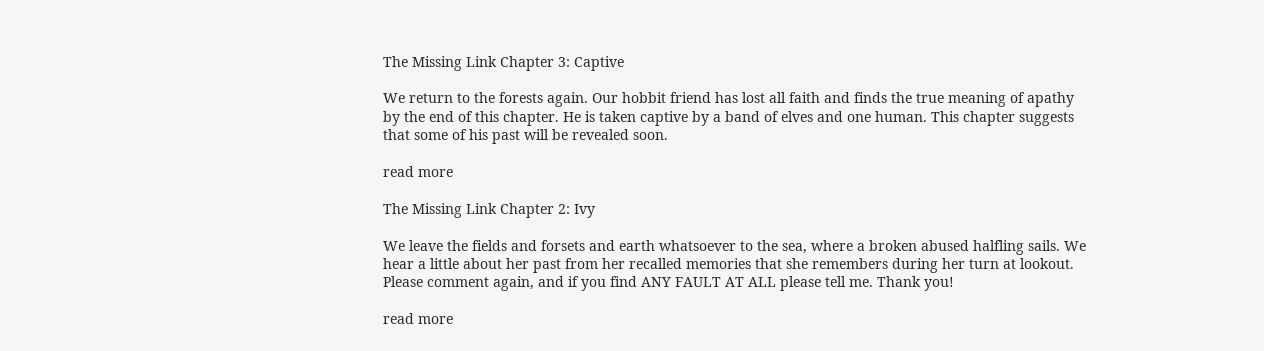The Missing Link Chapter 3: Captive

We return to the forests again. Our hobbit friend has lost all faith and finds the true meaning of apathy by the end of this chapter. He is taken captive by a band of elves and one human. This chapter suggests that some of his past will be revealed soon.

read more

The Missing Link Chapter 2: Ivy

We leave the fields and forsets and earth whatsoever to the sea, where a broken abused halfling sails. We hear a little about her past from her recalled memories that she remembers during her turn at lookout. Please comment again, and if you find ANY FAULT AT ALL please tell me. Thank you!

read more